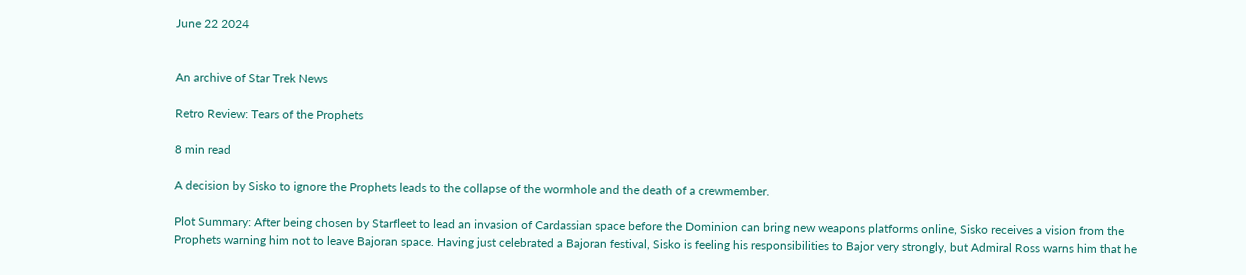June 22 2024


An archive of Star Trek News

Retro Review: Tears of the Prophets

8 min read

A decision by Sisko to ignore the Prophets leads to the collapse of the wormhole and the death of a crewmember.

Plot Summary: After being chosen by Starfleet to lead an invasion of Cardassian space before the Dominion can bring new weapons platforms online, Sisko receives a vision from the Prophets warning him not to leave Bajoran space. Having just celebrated a Bajoran festival, Sisko is feeling his responsibilities to Bajor very strongly, but Admiral Ross warns him that he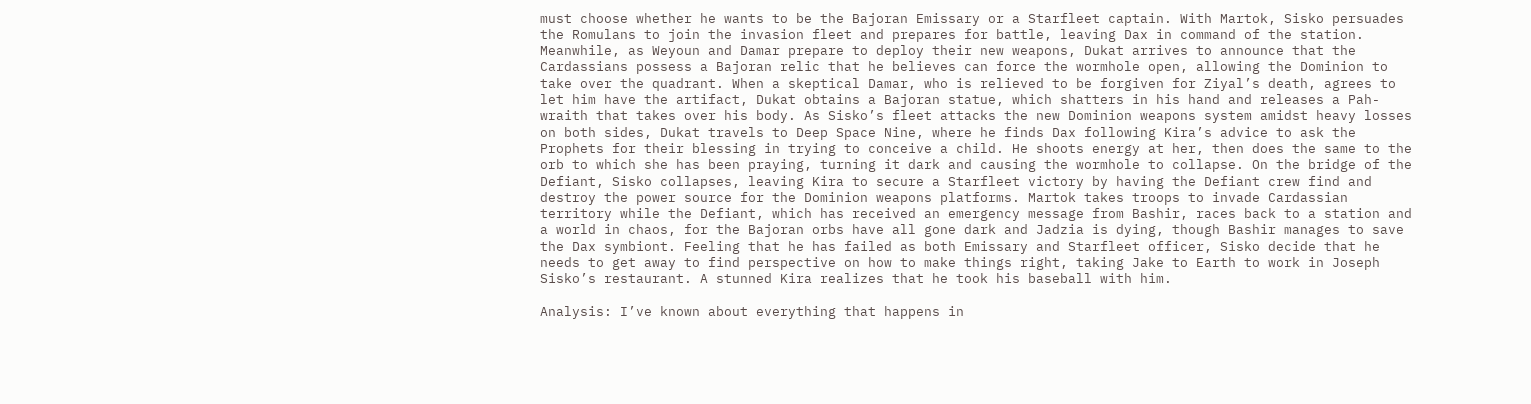must choose whether he wants to be the Bajoran Emissary or a Starfleet captain. With Martok, Sisko persuades the Romulans to join the invasion fleet and prepares for battle, leaving Dax in command of the station. Meanwhile, as Weyoun and Damar prepare to deploy their new weapons, Dukat arrives to announce that the Cardassians possess a Bajoran relic that he believes can force the wormhole open, allowing the Dominion to take over the quadrant. When a skeptical Damar, who is relieved to be forgiven for Ziyal’s death, agrees to let him have the artifact, Dukat obtains a Bajoran statue, which shatters in his hand and releases a Pah-wraith that takes over his body. As Sisko’s fleet attacks the new Dominion weapons system amidst heavy losses on both sides, Dukat travels to Deep Space Nine, where he finds Dax following Kira’s advice to ask the Prophets for their blessing in trying to conceive a child. He shoots energy at her, then does the same to the orb to which she has been praying, turning it dark and causing the wormhole to collapse. On the bridge of the Defiant, Sisko collapses, leaving Kira to secure a Starfleet victory by having the Defiant crew find and destroy the power source for the Dominion weapons platforms. Martok takes troops to invade Cardassian territory while the Defiant, which has received an emergency message from Bashir, races back to a station and a world in chaos, for the Bajoran orbs have all gone dark and Jadzia is dying, though Bashir manages to save the Dax symbiont. Feeling that he has failed as both Emissary and Starfleet officer, Sisko decide that he needs to get away to find perspective on how to make things right, taking Jake to Earth to work in Joseph Sisko’s restaurant. A stunned Kira realizes that he took his baseball with him.

Analysis: I’ve known about everything that happens in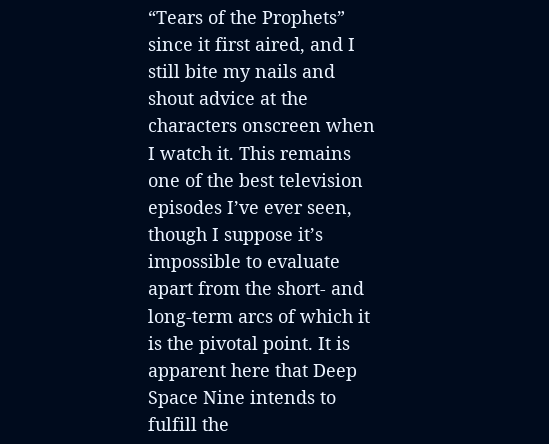“Tears of the Prophets” since it first aired, and I still bite my nails and shout advice at the characters onscreen when I watch it. This remains one of the best television episodes I’ve ever seen, though I suppose it’s impossible to evaluate apart from the short- and long-term arcs of which it is the pivotal point. It is apparent here that Deep Space Nine intends to fulfill the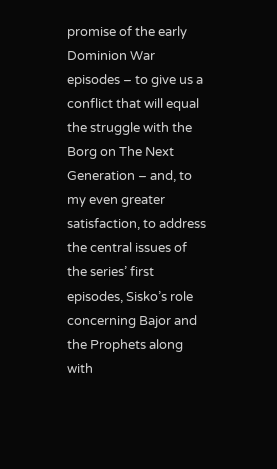promise of the early Dominion War episodes – to give us a conflict that will equal the struggle with the Borg on The Next Generation – and, to my even greater satisfaction, to address the central issues of the series’ first episodes, Sisko’s role concerning Bajor and the Prophets along with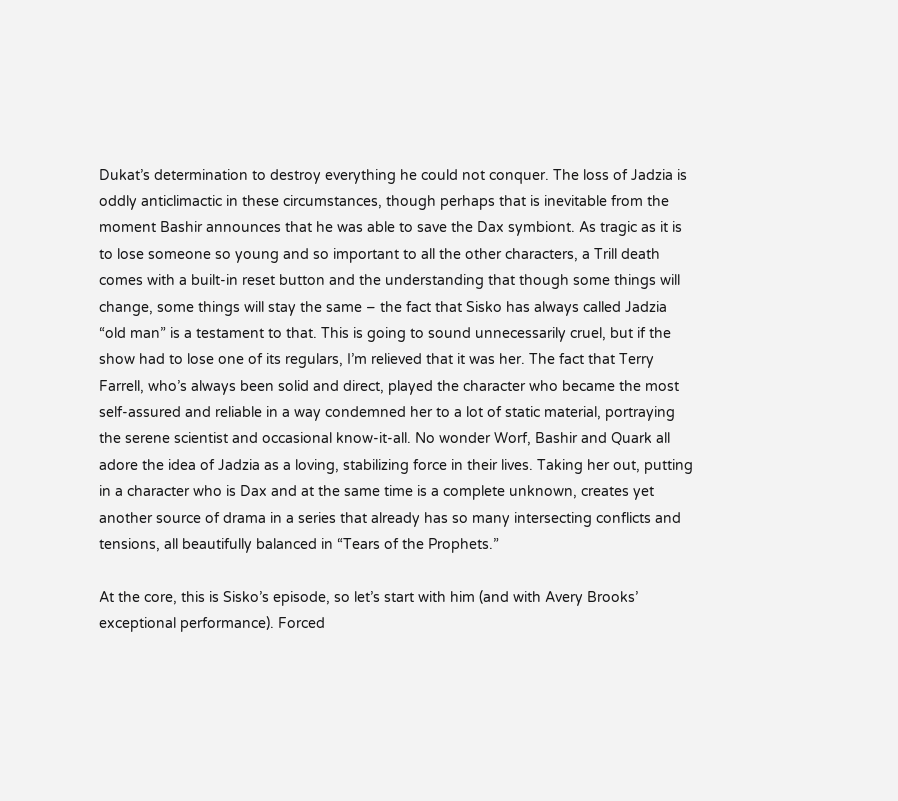Dukat’s determination to destroy everything he could not conquer. The loss of Jadzia is oddly anticlimactic in these circumstances, though perhaps that is inevitable from the moment Bashir announces that he was able to save the Dax symbiont. As tragic as it is to lose someone so young and so important to all the other characters, a Trill death comes with a built-in reset button and the understanding that though some things will change, some things will stay the same – the fact that Sisko has always called Jadzia “old man” is a testament to that. This is going to sound unnecessarily cruel, but if the show had to lose one of its regulars, I’m relieved that it was her. The fact that Terry Farrell, who’s always been solid and direct, played the character who became the most self-assured and reliable in a way condemned her to a lot of static material, portraying the serene scientist and occasional know-it-all. No wonder Worf, Bashir and Quark all adore the idea of Jadzia as a loving, stabilizing force in their lives. Taking her out, putting in a character who is Dax and at the same time is a complete unknown, creates yet another source of drama in a series that already has so many intersecting conflicts and tensions, all beautifully balanced in “Tears of the Prophets.”

At the core, this is Sisko’s episode, so let’s start with him (and with Avery Brooks’ exceptional performance). Forced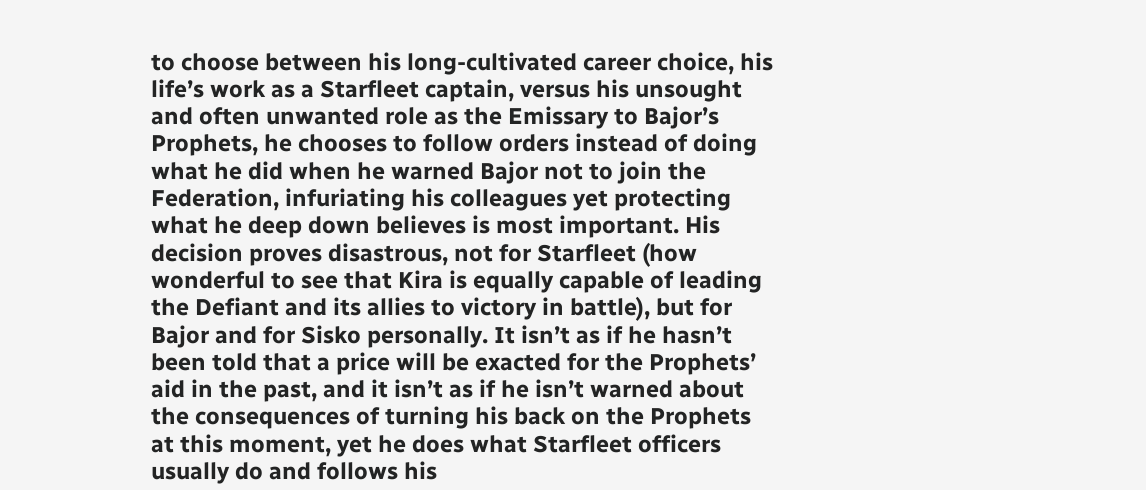to choose between his long-cultivated career choice, his life’s work as a Starfleet captain, versus his unsought and often unwanted role as the Emissary to Bajor’s Prophets, he chooses to follow orders instead of doing what he did when he warned Bajor not to join the Federation, infuriating his colleagues yet protecting what he deep down believes is most important. His decision proves disastrous, not for Starfleet (how wonderful to see that Kira is equally capable of leading the Defiant and its allies to victory in battle), but for Bajor and for Sisko personally. It isn’t as if he hasn’t been told that a price will be exacted for the Prophets’ aid in the past, and it isn’t as if he isn’t warned about the consequences of turning his back on the Prophets at this moment, yet he does what Starfleet officers usually do and follows his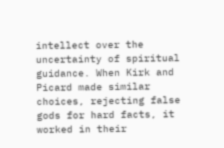intellect over the uncertainty of spiritual guidance. When Kirk and Picard made similar choices, rejecting false gods for hard facts, it worked in their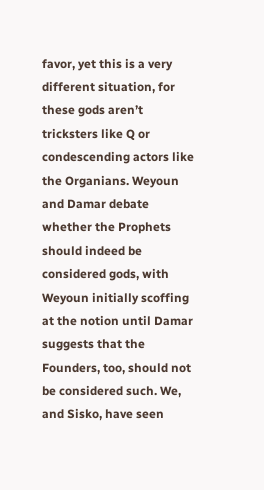favor, yet this is a very different situation, for these gods aren’t tricksters like Q or condescending actors like the Organians. Weyoun and Damar debate whether the Prophets should indeed be considered gods, with Weyoun initially scoffing at the notion until Damar suggests that the Founders, too, should not be considered such. We, and Sisko, have seen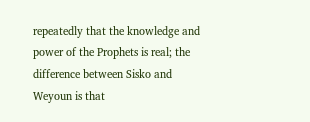repeatedly that the knowledge and power of the Prophets is real; the difference between Sisko and Weyoun is that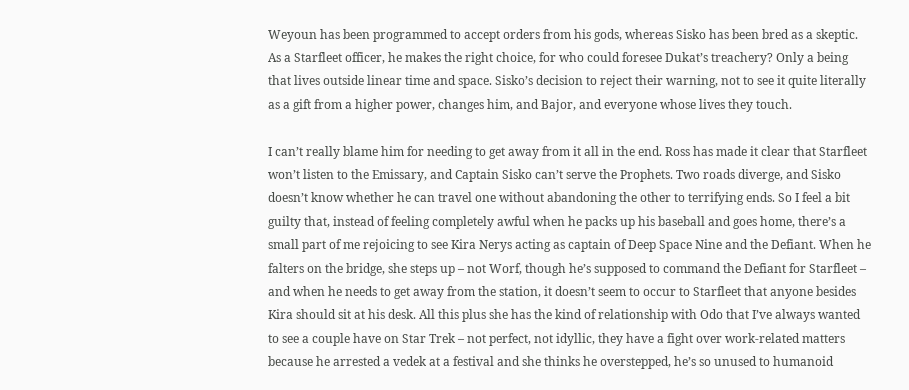Weyoun has been programmed to accept orders from his gods, whereas Sisko has been bred as a skeptic. As a Starfleet officer, he makes the right choice, for who could foresee Dukat’s treachery? Only a being that lives outside linear time and space. Sisko’s decision to reject their warning, not to see it quite literally as a gift from a higher power, changes him, and Bajor, and everyone whose lives they touch.

I can’t really blame him for needing to get away from it all in the end. Ross has made it clear that Starfleet won’t listen to the Emissary, and Captain Sisko can’t serve the Prophets. Two roads diverge, and Sisko doesn’t know whether he can travel one without abandoning the other to terrifying ends. So I feel a bit guilty that, instead of feeling completely awful when he packs up his baseball and goes home, there’s a small part of me rejoicing to see Kira Nerys acting as captain of Deep Space Nine and the Defiant. When he falters on the bridge, she steps up – not Worf, though he’s supposed to command the Defiant for Starfleet – and when he needs to get away from the station, it doesn’t seem to occur to Starfleet that anyone besides Kira should sit at his desk. All this plus she has the kind of relationship with Odo that I’ve always wanted to see a couple have on Star Trek – not perfect, not idyllic, they have a fight over work-related matters because he arrested a vedek at a festival and she thinks he overstepped, he’s so unused to humanoid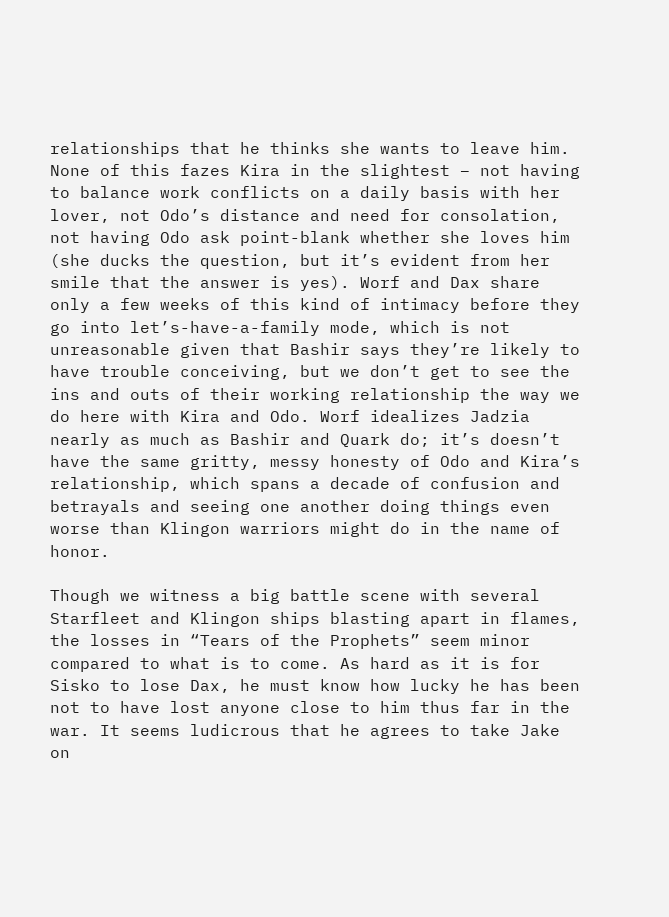relationships that he thinks she wants to leave him. None of this fazes Kira in the slightest – not having to balance work conflicts on a daily basis with her lover, not Odo’s distance and need for consolation, not having Odo ask point-blank whether she loves him (she ducks the question, but it’s evident from her smile that the answer is yes). Worf and Dax share only a few weeks of this kind of intimacy before they go into let’s-have-a-family mode, which is not unreasonable given that Bashir says they’re likely to have trouble conceiving, but we don’t get to see the ins and outs of their working relationship the way we do here with Kira and Odo. Worf idealizes Jadzia nearly as much as Bashir and Quark do; it’s doesn’t have the same gritty, messy honesty of Odo and Kira’s relationship, which spans a decade of confusion and betrayals and seeing one another doing things even worse than Klingon warriors might do in the name of honor.

Though we witness a big battle scene with several Starfleet and Klingon ships blasting apart in flames, the losses in “Tears of the Prophets” seem minor compared to what is to come. As hard as it is for Sisko to lose Dax, he must know how lucky he has been not to have lost anyone close to him thus far in the war. It seems ludicrous that he agrees to take Jake on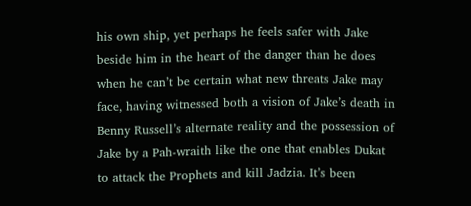his own ship, yet perhaps he feels safer with Jake beside him in the heart of the danger than he does when he can’t be certain what new threats Jake may face, having witnessed both a vision of Jake’s death in Benny Russell’s alternate reality and the possession of Jake by a Pah-wraith like the one that enables Dukat to attack the Prophets and kill Jadzia. It’s been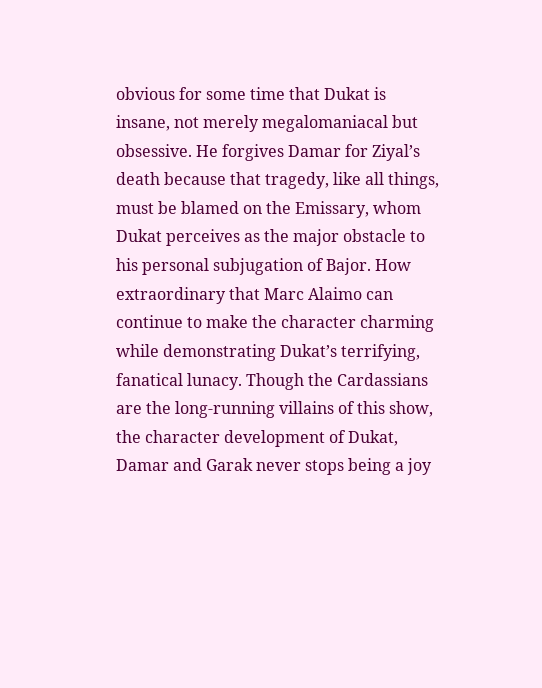obvious for some time that Dukat is insane, not merely megalomaniacal but obsessive. He forgives Damar for Ziyal’s death because that tragedy, like all things, must be blamed on the Emissary, whom Dukat perceives as the major obstacle to his personal subjugation of Bajor. How extraordinary that Marc Alaimo can continue to make the character charming while demonstrating Dukat’s terrifying, fanatical lunacy. Though the Cardassians are the long-running villains of this show, the character development of Dukat, Damar and Garak never stops being a joy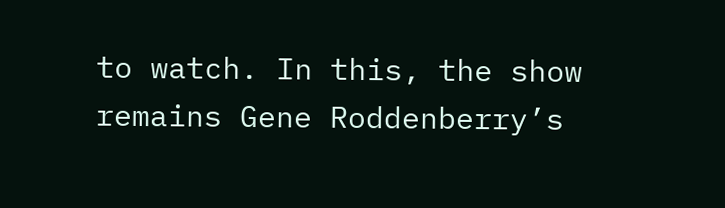to watch. In this, the show remains Gene Roddenberry’s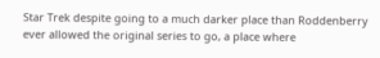Star Trek despite going to a much darker place than Roddenberry ever allowed the original series to go, a place where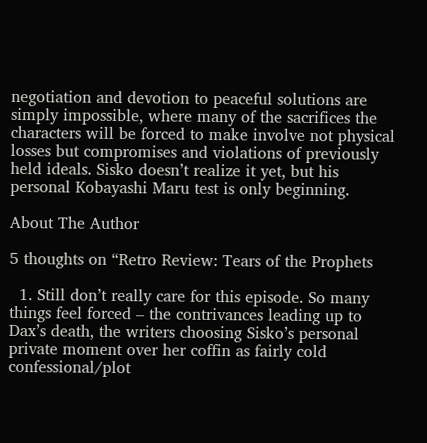negotiation and devotion to peaceful solutions are simply impossible, where many of the sacrifices the characters will be forced to make involve not physical losses but compromises and violations of previously held ideals. Sisko doesn’t realize it yet, but his personal Kobayashi Maru test is only beginning.

About The Author

5 thoughts on “Retro Review: Tears of the Prophets

  1. Still don’t really care for this episode. So many things feel forced – the contrivances leading up to Dax’s death, the writers choosing Sisko’s personal private moment over her coffin as fairly cold confessional/plot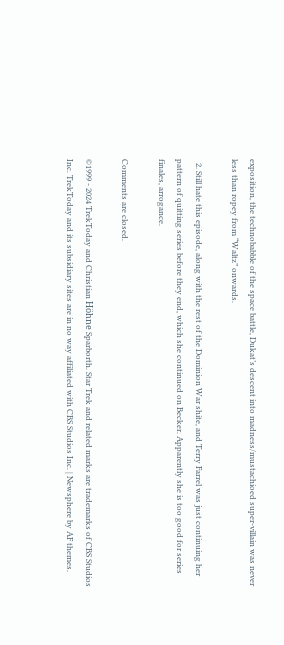exposition, the technobabble of the space battle, Dukat’s descent into madness/mustachioed super-villain was never less than ropey from “Waltz” onwards.

  2. Still hate this episode, along with the rest of the Dominion War shite, and Terry Farrel was just continuing her pattern of quitting series before they end, which she continued on Becker. Apparently she is too good for series finales, arrogance.

Comments are closed.

©1999 - 2024 TrekToday and Christian Höhne Sparborth. Star Trek and related marks are trademarks of CBS Studios Inc. TrekToday and its subsidiary sites are in no way affiliated with CBS Studios Inc. | Newsphere by AF themes.